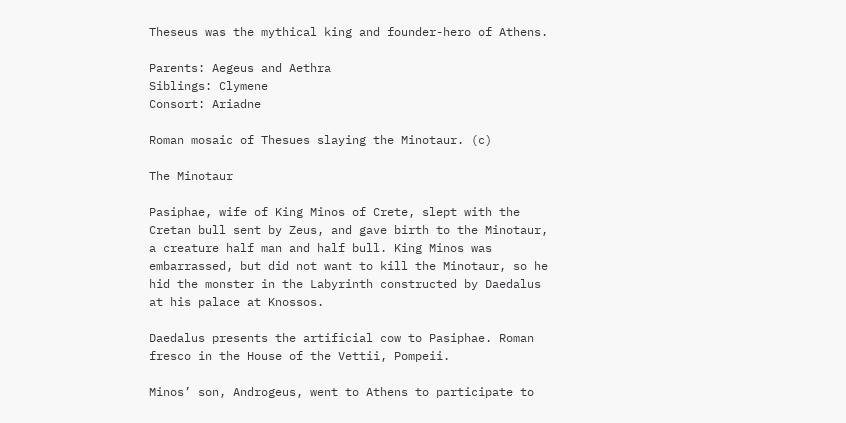Theseus was the mythical king and founder-hero of Athens.

Parents: Aegeus and Aethra
Siblings: Clymene
Consort: Ariadne

Roman mosaic of Thesues slaying the Minotaur. (c)

The Minotaur

Pasiphae, wife of King Minos of Crete, slept with the Cretan bull sent by Zeus, and gave birth to the Minotaur, a creature half man and half bull. King Minos was embarrassed, but did not want to kill the Minotaur, so he hid the monster in the Labyrinth constructed by Daedalus at his palace at Knossos.

Daedalus presents the artificial cow to Pasiphae. Roman fresco in the House of the Vettii, Pompeii.

Minos’ son, Androgeus, went to Athens to participate to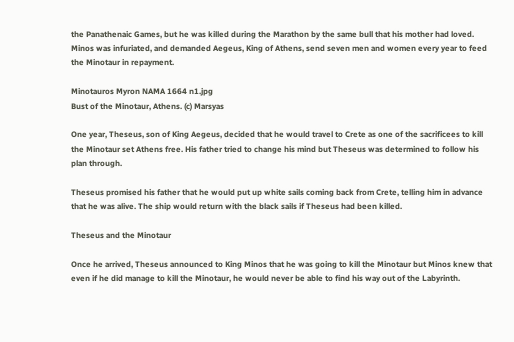the Panathenaic Games, but he was killed during the Marathon by the same bull that his mother had loved. Minos was infuriated, and demanded Aegeus, King of Athens, send seven men and women every year to feed the Minotaur in repayment.

Minotauros Myron NAMA 1664 n1.jpg
Bust of the Minotaur, Athens. (c) Marsyas

One year, Theseus, son of King Aegeus, decided that he would travel to Crete as one of the sacrificees to kill the Minotaur set Athens free. His father tried to change his mind but Theseus was determined to follow his plan through.

Theseus promised his father that he would put up white sails coming back from Crete, telling him in advance that he was alive. The ship would return with the black sails if Theseus had been killed.

Theseus and the Minotaur

Once he arrived, Theseus announced to King Minos that he was going to kill the Minotaur but Minos knew that even if he did manage to kill the Minotaur, he would never be able to find his way out of the Labyrinth.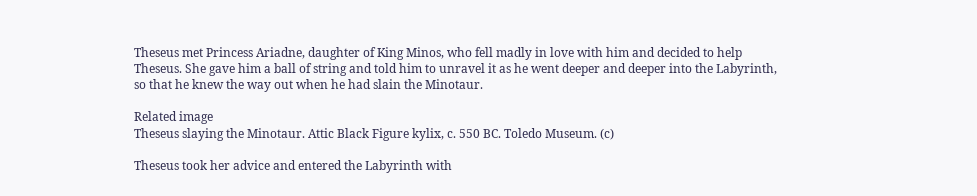Theseus met Princess Ariadne, daughter of King Minos, who fell madly in love with him and decided to help Theseus. She gave him a ball of string and told him to unravel it as he went deeper and deeper into the Labyrinth, so that he knew the way out when he had slain the Minotaur.

Related image
Theseus slaying the Minotaur. Attic Black Figure kylix, c. 550 BC. Toledo Museum. (c)

Theseus took her advice and entered the Labyrinth with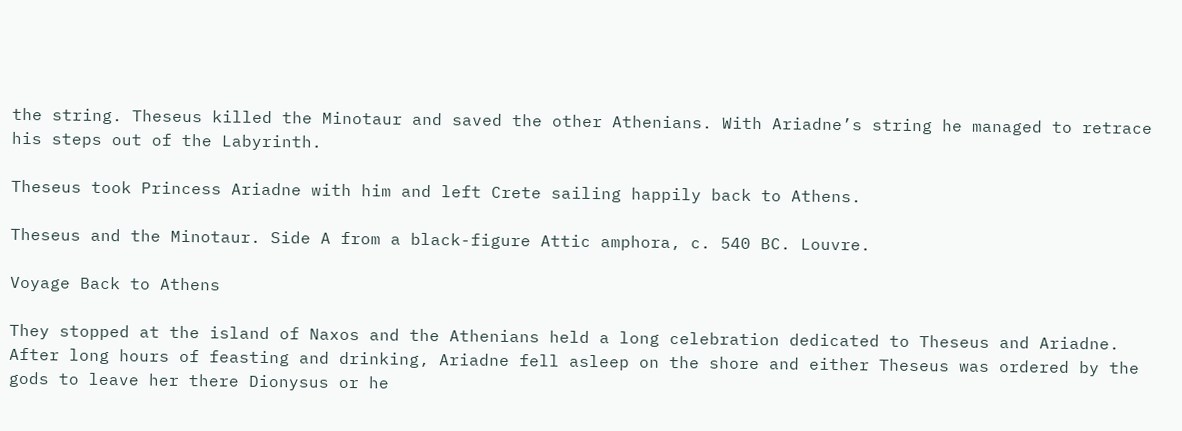the string. Theseus killed the Minotaur and saved the other Athenians. With Ariadne’s string he managed to retrace his steps out of the Labyrinth.

Theseus took Princess Ariadne with him and left Crete sailing happily back to Athens.

Theseus and the Minotaur. Side A from a black-figure Attic amphora, c. 540 BC. Louvre.

Voyage Back to Athens

They stopped at the island of Naxos and the Athenians held a long celebration dedicated to Theseus and Ariadne. After long hours of feasting and drinking, Ariadne fell asleep on the shore and either Theseus was ordered by the gods to leave her there Dionysus or he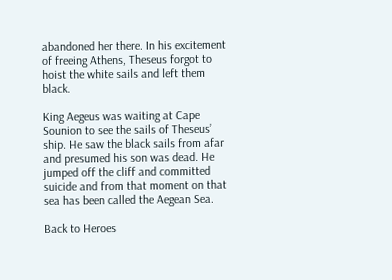abandoned her there. In his excitement of freeing Athens, Theseus forgot to hoist the white sails and left them black.

King Aegeus was waiting at Cape Sounion to see the sails of Theseus’ ship. He saw the black sails from afar and presumed his son was dead. He jumped off the cliff and committed suicide and from that moment on that sea has been called the Aegean Sea.

Back to Heroes